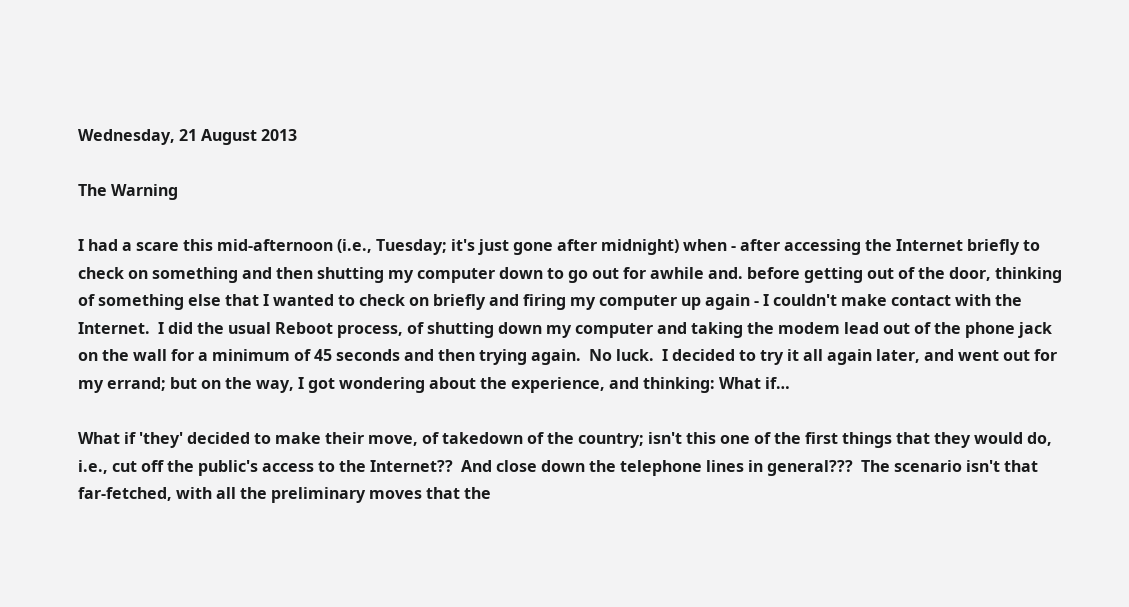Wednesday, 21 August 2013

The Warning

I had a scare this mid-afternoon (i.e., Tuesday; it's just gone after midnight) when - after accessing the Internet briefly to check on something and then shutting my computer down to go out for awhile and. before getting out of the door, thinking of something else that I wanted to check on briefly and firing my computer up again - I couldn't make contact with the Internet.  I did the usual Reboot process, of shutting down my computer and taking the modem lead out of the phone jack on the wall for a minimum of 45 seconds and then trying again.  No luck.  I decided to try it all again later, and went out for my errand; but on the way, I got wondering about the experience, and thinking: What if…

What if 'they' decided to make their move, of takedown of the country; isn't this one of the first things that they would do, i.e., cut off the public's access to the Internet??  And close down the telephone lines in general???  The scenario isn't that far-fetched, with all the preliminary moves that the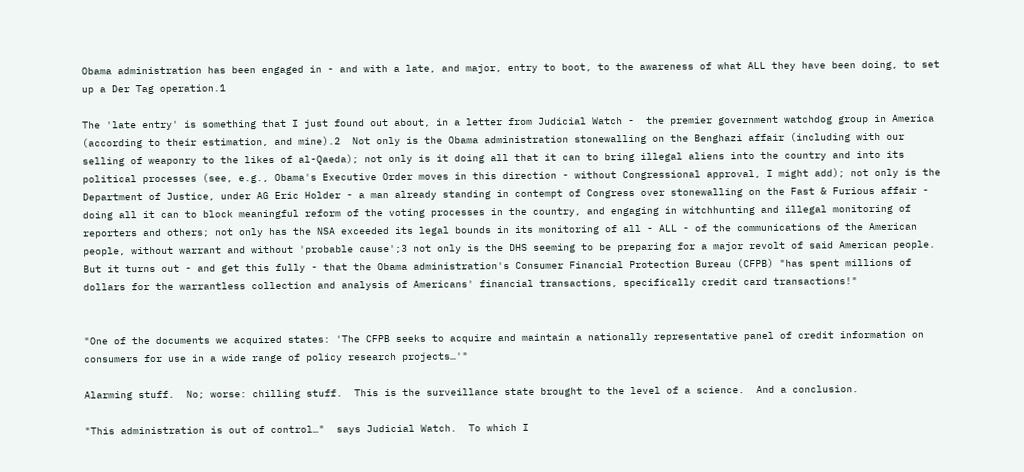Obama administration has been engaged in - and with a late, and major, entry to boot, to the awareness of what ALL they have been doing, to set up a Der Tag operation.1

The 'late entry' is something that I just found out about, in a letter from Judicial Watch -  the premier government watchdog group in America (according to their estimation, and mine).2  Not only is the Obama administration stonewalling on the Benghazi affair (including with our selling of weaponry to the likes of al-Qaeda); not only is it doing all that it can to bring illegal aliens into the country and into its political processes (see, e.g., Obama's Executive Order moves in this direction - without Congressional approval, I might add); not only is the Department of Justice, under AG Eric Holder - a man already standing in contempt of Congress over stonewalling on the Fast & Furious affair - doing all it can to block meaningful reform of the voting processes in the country, and engaging in witchhunting and illegal monitoring of reporters and others; not only has the NSA exceeded its legal bounds in its monitoring of all - ALL - of the communications of the American people, without warrant and without 'probable cause';3 not only is the DHS seeming to be preparing for a major revolt of said American people.  But it turns out - and get this fully - that the Obama administration's Consumer Financial Protection Bureau (CFPB) "has spent millions of dollars for the warrantless collection and analysis of Americans' financial transactions, specifically credit card transactions!"


"One of the documents we acquired states: 'The CFPB seeks to acquire and maintain a nationally representative panel of credit information on consumers for use in a wide range of policy research projects…'"

Alarming stuff.  No; worse: chilling stuff.  This is the surveillance state brought to the level of a science.  And a conclusion.

"This administration is out of control…"  says Judicial Watch.  To which I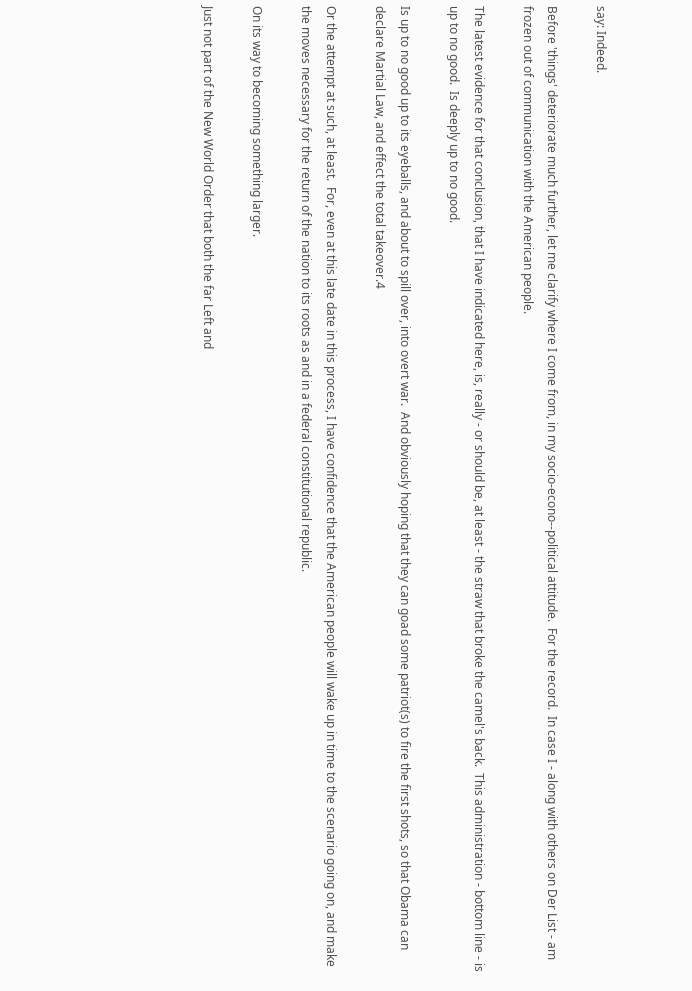say: Indeed.

Before 'things' deteriorate much further, let me clarify where I come from, in my socio-econo--political attitude.  For the record.  In case I - along with others on Der List - am frozen out of communication with the American people.

The latest evidence for that conclusion, that I have indicated here, is, really - or should be, at least - the straw that broke the camel's back.  This administration - bottom line - is up to no good.  Is deeply up to no good.

Is up to no good up to its eyeballs, and about to spill over, into overt war.  And obviously hoping that they can goad some patriot(s) to fire the first shots, so that Obama can declare Martial Law, and effect the total takeover.4

Or the attempt at such, at least.  For, even at this late date in this process, I have confidence that the American people will wake up in time to the scenario going on, and make the moves necessary for the return of the nation to its roots as and in a federal constitutional republic.

On its way to becoming something larger.

Just not part of the New World Order that both the far Left and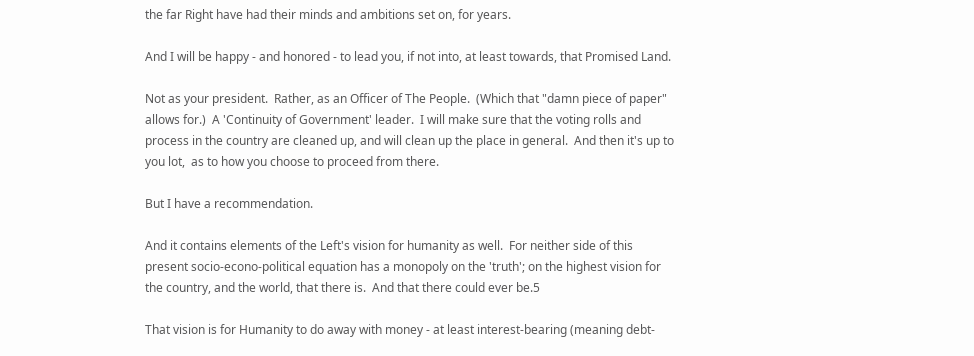the far Right have had their minds and ambitions set on, for years.

And I will be happy - and honored - to lead you, if not into, at least towards, that Promised Land.

Not as your president.  Rather, as an Officer of The People.  (Which that "damn piece of paper" allows for.)  A 'Continuity of Government' leader.  I will make sure that the voting rolls and process in the country are cleaned up, and will clean up the place in general.  And then it's up to you lot,  as to how you choose to proceed from there.

But I have a recommendation.

And it contains elements of the Left's vision for humanity as well.  For neither side of this present socio-econo-political equation has a monopoly on the 'truth'; on the highest vision for the country, and the world, that there is.  And that there could ever be.5

That vision is for Humanity to do away with money - at least interest-bearing (meaning debt-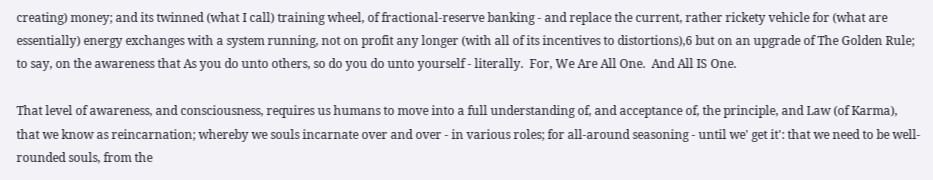creating) money; and its twinned (what I call) training wheel, of fractional-reserve banking - and replace the current, rather rickety vehicle for (what are essentially) energy exchanges with a system running, not on profit any longer (with all of its incentives to distortions),6 but on an upgrade of The Golden Rule; to say, on the awareness that As you do unto others, so do you do unto yourself - literally.  For, We Are All One.  And All IS One.

That level of awareness, and consciousness, requires us humans to move into a full understanding of, and acceptance of, the principle, and Law (of Karma), that we know as reincarnation; whereby we souls incarnate over and over - in various roles; for all-around seasoning - until we' get it': that we need to be well-rounded souls, from the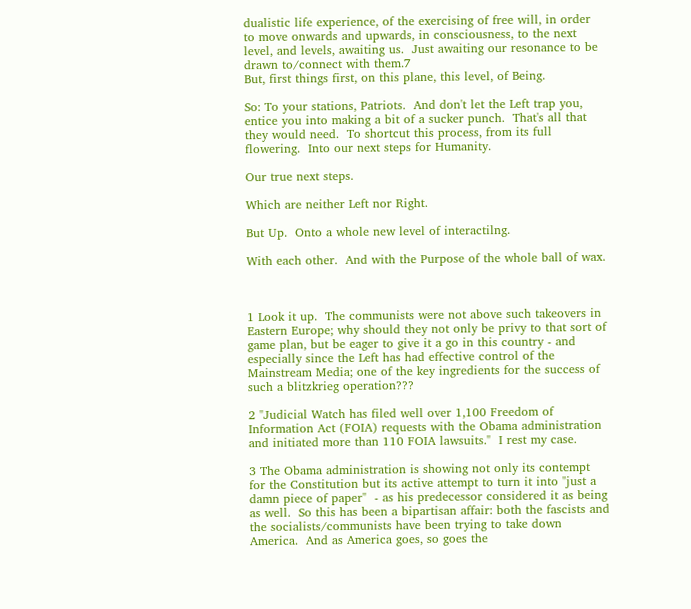dualistic life experience, of the exercising of free will, in order to move onwards and upwards, in consciousness, to the next level, and levels, awaiting us.  Just awaiting our resonance to be drawn to/connect with them.7
But, first things first, on this plane, this level, of Being.

So: To your stations, Patriots.  And don't let the Left trap you, entice you into making a bit of a sucker punch.  That's all that they would need.  To shortcut this process, from its full flowering.  Into our next steps for Humanity.

Our true next steps.

Which are neither Left nor Right.

But Up.  Onto a whole new level of interactilng.

With each other.  And with the Purpose of the whole ball of wax.



1 Look it up.  The communists were not above such takeovers in Eastern Europe; why should they not only be privy to that sort of game plan, but be eager to give it a go in this country - and especially since the Left has had effective control of the Mainstream Media; one of the key ingredients for the success of such a blitzkrieg operation???

2 "Judicial Watch has filed well over 1,100 Freedom of Information Act (FOIA) requests with the Obama administration and initiated more than 110 FOIA lawsuits."  I rest my case.

3 The Obama administration is showing not only its contempt for the Constitution but its active attempt to turn it into "just a damn piece of paper"  - as his predecessor considered it as being as well.  So this has been a bipartisan affair: both the fascists and the socialists/communists have been trying to take down America.  And as America goes, so goes the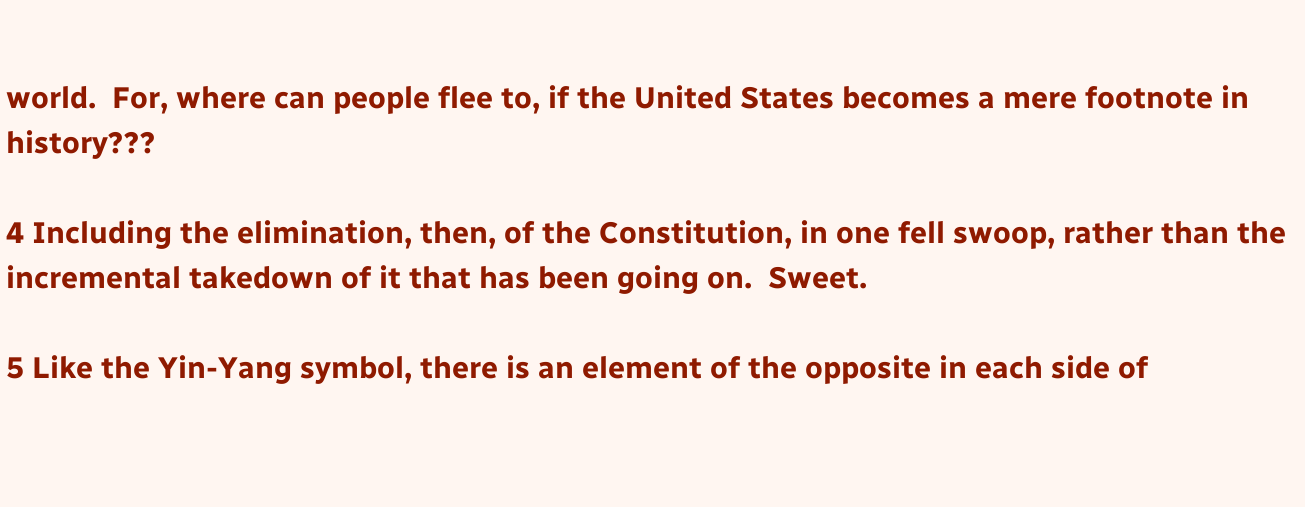world.  For, where can people flee to, if the United States becomes a mere footnote in history???

4 Including the elimination, then, of the Constitution, in one fell swoop, rather than the incremental takedown of it that has been going on.  Sweet.

5 Like the Yin-Yang symbol, there is an element of the opposite in each side of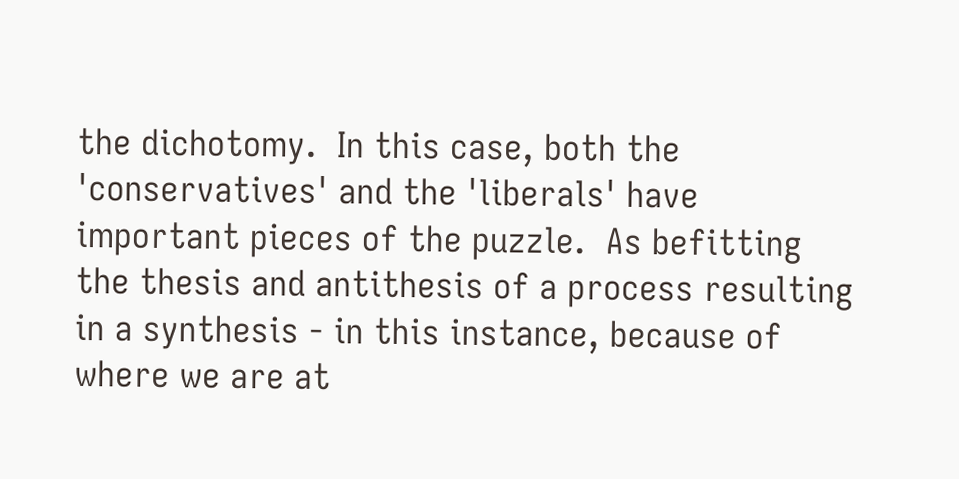the dichotomy.  In this case, both the 'conservatives' and the 'liberals' have important pieces of the puzzle.  As befitting the thesis and antithesis of a process resulting in a synthesis - in this instance, because of where we are at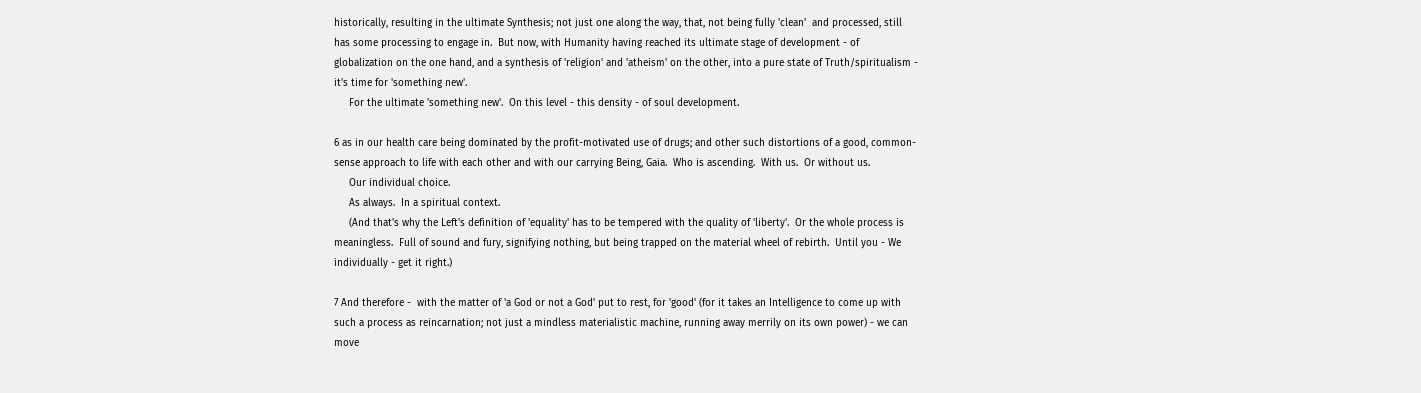historically, resulting in the ultimate Synthesis; not just one along the way, that, not being fully 'clean'  and processed, still has some processing to engage in.  But now, with Humanity having reached its ultimate stage of development - of globalization on the one hand, and a synthesis of 'religion' and 'atheism' on the other, into a pure state of Truth/spiritualism - it's time for 'something new'.
     For the ultimate 'something new'.  On this level - this density - of soul development.

6 as in our health care being dominated by the profit-motivated use of drugs; and other such distortions of a good, common-sense approach to life with each other and with our carrying Being, Gaia.  Who is ascending.  With us.  Or without us.
     Our individual choice.
     As always.  In a spiritual context.
     (And that's why the Left's definition of 'equality' has to be tempered with the quality of 'liberty'.  Or the whole process is meaningless.  Full of sound and fury, signifying nothing, but being trapped on the material wheel of rebirth.  Until you - We individually - get it right.)

7 And therefore -  with the matter of 'a God or not a God' put to rest, for 'good' (for it takes an Intelligence to come up with such a process as reincarnation; not just a mindless materialistic machine, running away merrily on its own power) - we can move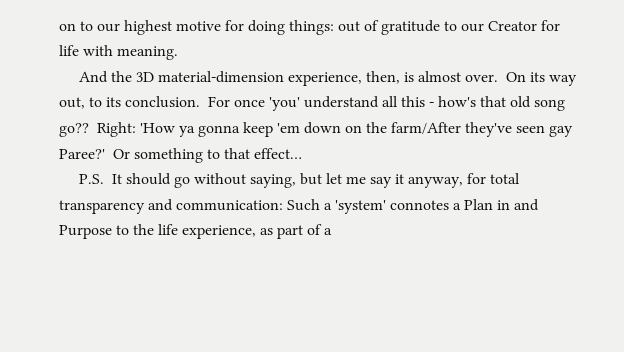on to our highest motive for doing things: out of gratitude to our Creator for life with meaning.
     And the 3D material-dimension experience, then, is almost over.  On its way out, to its conclusion.  For once 'you' understand all this - how's that old song go??  Right: 'How ya gonna keep 'em down on the farm/After they've seen gay Paree?'  Or something to that effect…
     P.S.  It should go without saying, but let me say it anyway, for total transparency and communication: Such a 'system' connotes a Plan in and Purpose to the life experience, as part of a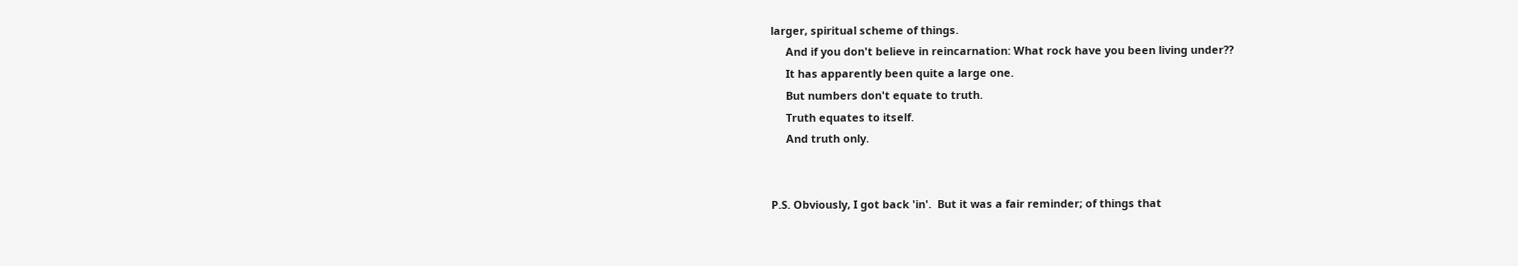larger, spiritual scheme of things.
     And if you don't believe in reincarnation: What rock have you been living under??
     It has apparently been quite a large one.
     But numbers don't equate to truth.
     Truth equates to itself.
     And truth only.


P.S. Obviously, I got back 'in'.  But it was a fair reminder; of things that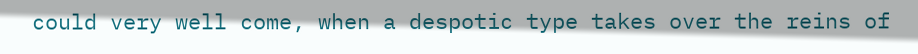could very well come, when a despotic type takes over the reins of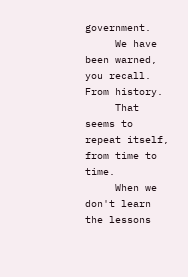government.
     We have been warned, you recall.  From history.
     That seems to repeat itself, from time to time.
     When we don't learn the lessons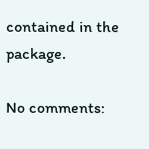contained in the package.

No comments: